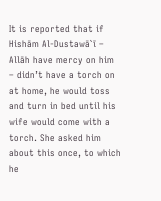It is reported that if Hishām Al-Dustawā`ī – Allāh have mercy on him – didn’t have a torch on at home, he would toss and turn in bed until his wife would come with a torch. She asked him about this once, to which he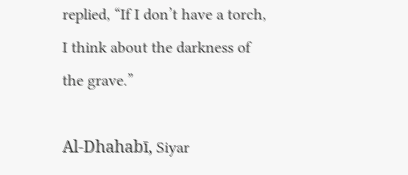replied, “If I don’t have a torch, I think about the darkness of the grave.”

Al-Dhahabī, Siyar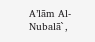A’lām Al-Nubalā`,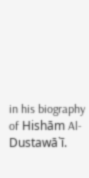in his biography of Hishām Al-Dustawā`ī.